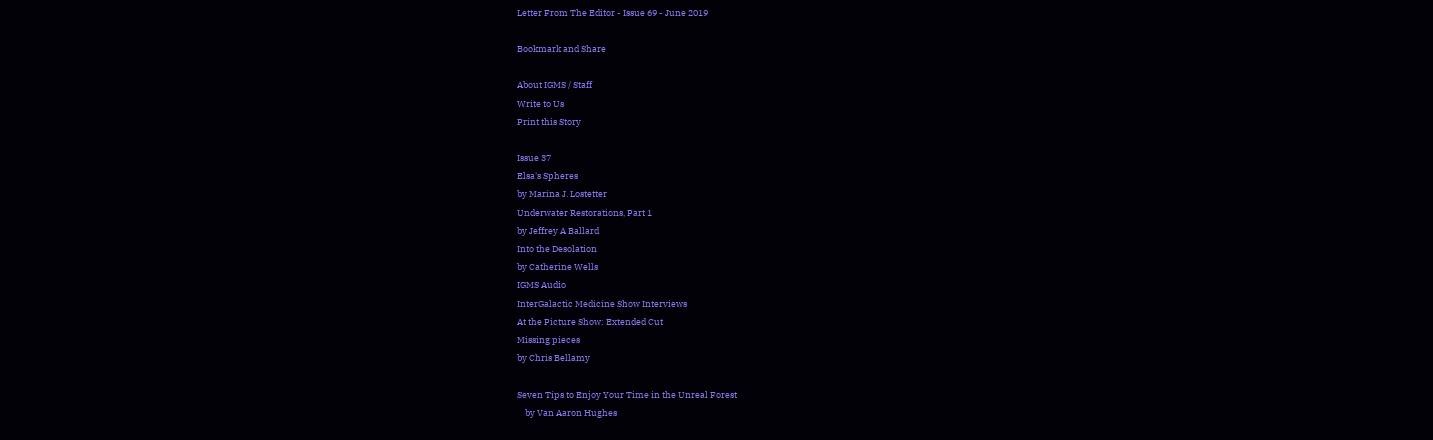Letter From The Editor - Issue 69 - June 2019

Bookmark and Share

About IGMS / Staff
Write to Us
Print this Story

Issue 37
Elsa's Spheres
by Marina J. Lostetter
Underwater Restorations, Part 1
by Jeffrey A Ballard
Into the Desolation
by Catherine Wells
IGMS Audio
InterGalactic Medicine Show Interviews
At the Picture Show: Extended Cut
Missing pieces
by Chris Bellamy

Seven Tips to Enjoy Your Time in the Unreal Forest
    by Van Aaron Hughes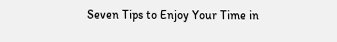Seven Tips to Enjoy Your Time in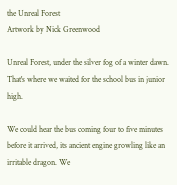the Unreal Forest
Artwork by Nick Greenwood

Unreal Forest, under the silver fog of a winter dawn. That's where we waited for the school bus in junior high.

We could hear the bus coming four to five minutes before it arrived, its ancient engine growling like an irritable dragon. We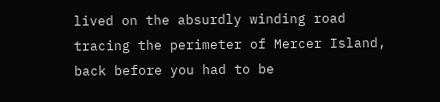lived on the absurdly winding road tracing the perimeter of Mercer Island, back before you had to be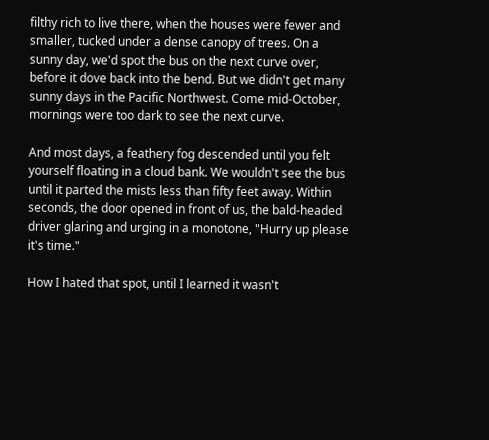filthy rich to live there, when the houses were fewer and smaller, tucked under a dense canopy of trees. On a sunny day, we'd spot the bus on the next curve over, before it dove back into the bend. But we didn't get many sunny days in the Pacific Northwest. Come mid-October, mornings were too dark to see the next curve.

And most days, a feathery fog descended until you felt yourself floating in a cloud bank. We wouldn't see the bus until it parted the mists less than fifty feet away. Within seconds, the door opened in front of us, the bald-headed driver glaring and urging in a monotone, "Hurry up please it's time."

How I hated that spot, until I learned it wasn't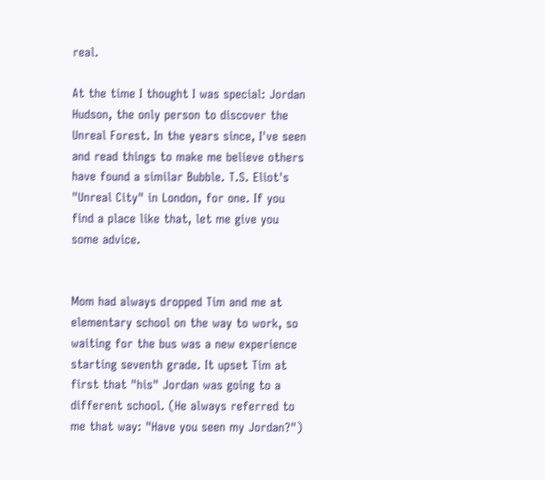real.

At the time I thought I was special: Jordan Hudson, the only person to discover the Unreal Forest. In the years since, I've seen and read things to make me believe others have found a similar Bubble. T.S. Eliot's "Unreal City" in London, for one. If you find a place like that, let me give you some advice.


Mom had always dropped Tim and me at elementary school on the way to work, so waiting for the bus was a new experience starting seventh grade. It upset Tim at first that "his" Jordan was going to a different school. (He always referred to me that way: "Have you seen my Jordan?")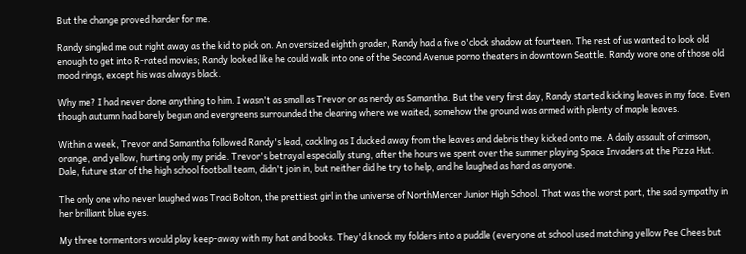But the change proved harder for me.

Randy singled me out right away as the kid to pick on. An oversized eighth grader, Randy had a five o'clock shadow at fourteen. The rest of us wanted to look old enough to get into R-rated movies; Randy looked like he could walk into one of the Second Avenue porno theaters in downtown Seattle. Randy wore one of those old mood rings, except his was always black.

Why me? I had never done anything to him. I wasn't as small as Trevor or as nerdy as Samantha. But the very first day, Randy started kicking leaves in my face. Even though autumn had barely begun and evergreens surrounded the clearing where we waited, somehow the ground was armed with plenty of maple leaves.

Within a week, Trevor and Samantha followed Randy's lead, cackling as I ducked away from the leaves and debris they kicked onto me. A daily assault of crimson, orange, and yellow, hurting only my pride. Trevor's betrayal especially stung, after the hours we spent over the summer playing Space Invaders at the Pizza Hut. Dale, future star of the high school football team, didn't join in, but neither did he try to help, and he laughed as hard as anyone.

The only one who never laughed was Traci Bolton, the prettiest girl in the universe of NorthMercer Junior High School. That was the worst part, the sad sympathy in her brilliant blue eyes.

My three tormentors would play keep-away with my hat and books. They'd knock my folders into a puddle (everyone at school used matching yellow Pee Chees but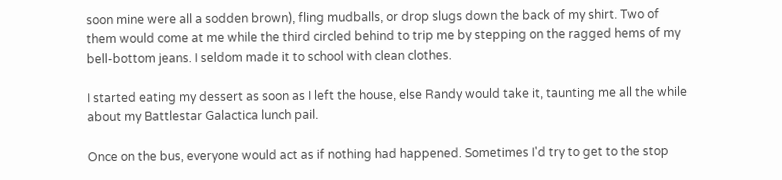soon mine were all a sodden brown), fling mudballs, or drop slugs down the back of my shirt. Two of them would come at me while the third circled behind to trip me by stepping on the ragged hems of my bell-bottom jeans. I seldom made it to school with clean clothes.

I started eating my dessert as soon as I left the house, else Randy would take it, taunting me all the while about my Battlestar Galactica lunch pail.

Once on the bus, everyone would act as if nothing had happened. Sometimes I'd try to get to the stop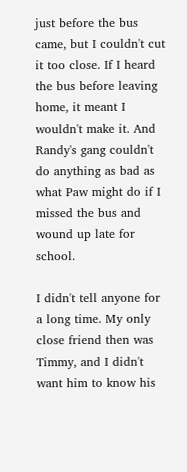just before the bus came, but I couldn't cut it too close. If I heard the bus before leaving home, it meant I wouldn't make it. And Randy's gang couldn't do anything as bad as what Paw might do if I missed the bus and wound up late for school.

I didn't tell anyone for a long time. My only close friend then was Timmy, and I didn't want him to know his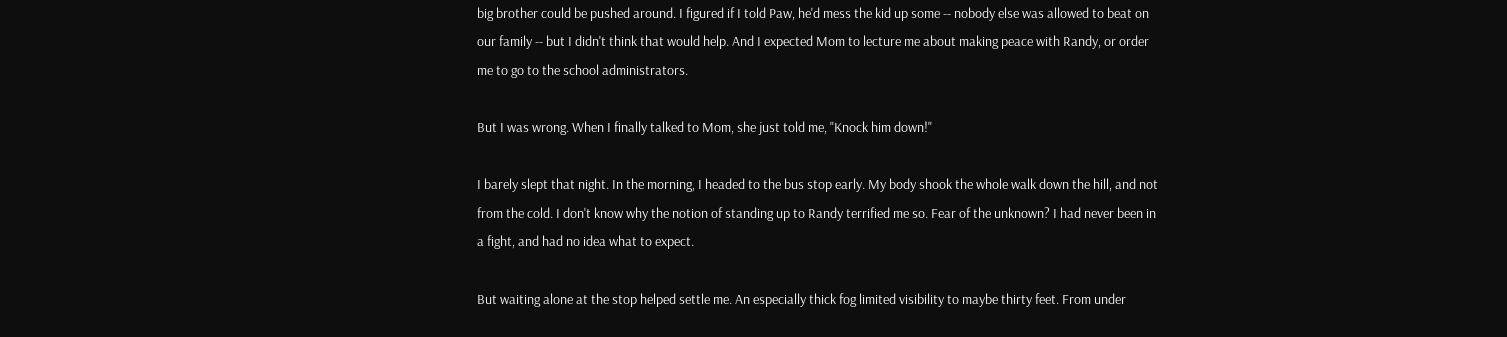big brother could be pushed around. I figured if I told Paw, he'd mess the kid up some -- nobody else was allowed to beat on our family -- but I didn't think that would help. And I expected Mom to lecture me about making peace with Randy, or order me to go to the school administrators.

But I was wrong. When I finally talked to Mom, she just told me, "Knock him down!"

I barely slept that night. In the morning, I headed to the bus stop early. My body shook the whole walk down the hill, and not from the cold. I don't know why the notion of standing up to Randy terrified me so. Fear of the unknown? I had never been in a fight, and had no idea what to expect.

But waiting alone at the stop helped settle me. An especially thick fog limited visibility to maybe thirty feet. From under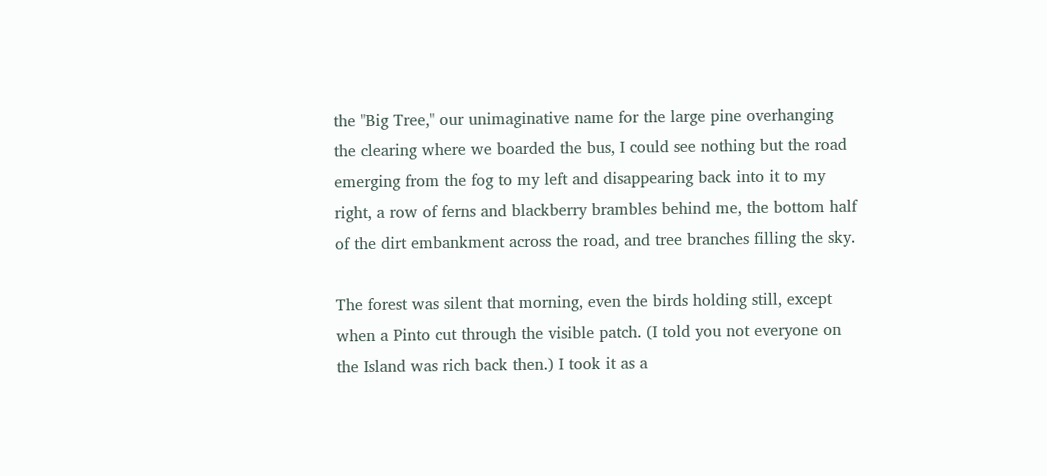the "Big Tree," our unimaginative name for the large pine overhanging the clearing where we boarded the bus, I could see nothing but the road emerging from the fog to my left and disappearing back into it to my right, a row of ferns and blackberry brambles behind me, the bottom half of the dirt embankment across the road, and tree branches filling the sky.

The forest was silent that morning, even the birds holding still, except when a Pinto cut through the visible patch. (I told you not everyone on the Island was rich back then.) I took it as a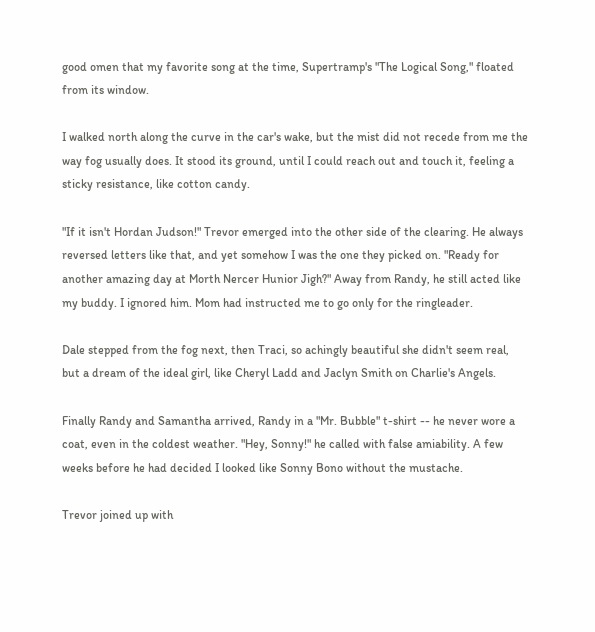good omen that my favorite song at the time, Supertramp's "The Logical Song," floated from its window.

I walked north along the curve in the car's wake, but the mist did not recede from me the way fog usually does. It stood its ground, until I could reach out and touch it, feeling a sticky resistance, like cotton candy.

"If it isn't Hordan Judson!" Trevor emerged into the other side of the clearing. He always reversed letters like that, and yet somehow I was the one they picked on. "Ready for another amazing day at Morth Nercer Hunior Jigh?" Away from Randy, he still acted like my buddy. I ignored him. Mom had instructed me to go only for the ringleader.

Dale stepped from the fog next, then Traci, so achingly beautiful she didn't seem real, but a dream of the ideal girl, like Cheryl Ladd and Jaclyn Smith on Charlie's Angels.

Finally Randy and Samantha arrived, Randy in a "Mr. Bubble" t-shirt -- he never wore a coat, even in the coldest weather. "Hey, Sonny!" he called with false amiability. A few weeks before he had decided I looked like Sonny Bono without the mustache.

Trevor joined up with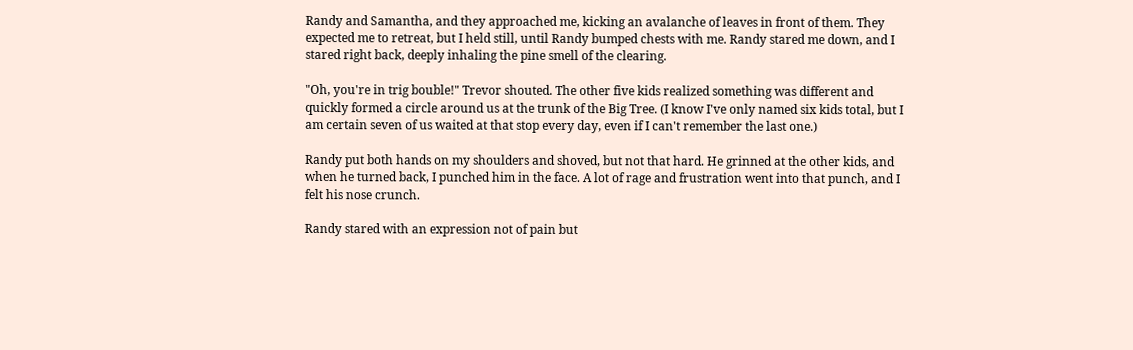Randy and Samantha, and they approached me, kicking an avalanche of leaves in front of them. They expected me to retreat, but I held still, until Randy bumped chests with me. Randy stared me down, and I stared right back, deeply inhaling the pine smell of the clearing.

"Oh, you're in trig bouble!" Trevor shouted. The other five kids realized something was different and quickly formed a circle around us at the trunk of the Big Tree. (I know I've only named six kids total, but I am certain seven of us waited at that stop every day, even if I can't remember the last one.)

Randy put both hands on my shoulders and shoved, but not that hard. He grinned at the other kids, and when he turned back, I punched him in the face. A lot of rage and frustration went into that punch, and I felt his nose crunch.

Randy stared with an expression not of pain but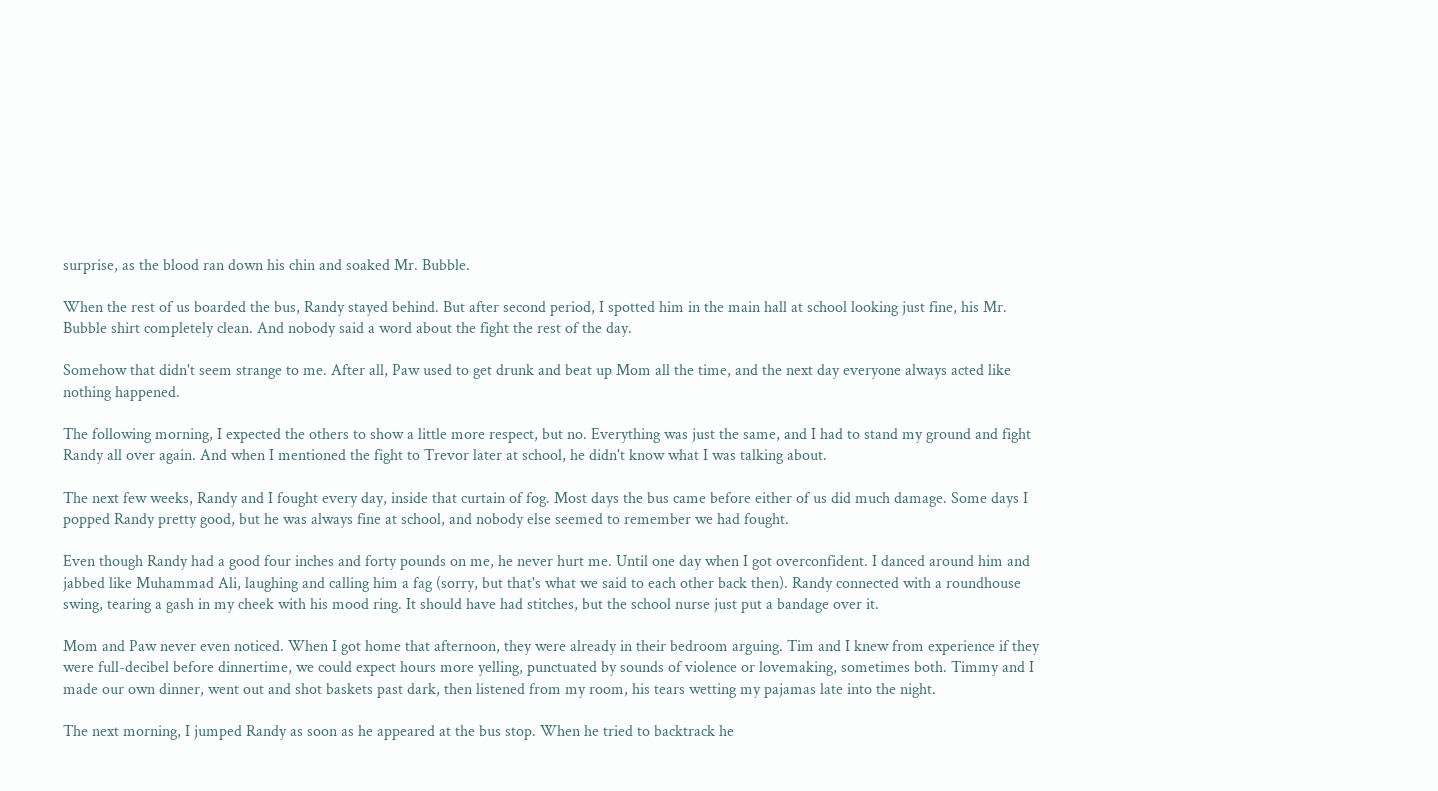surprise, as the blood ran down his chin and soaked Mr. Bubble.

When the rest of us boarded the bus, Randy stayed behind. But after second period, I spotted him in the main hall at school looking just fine, his Mr. Bubble shirt completely clean. And nobody said a word about the fight the rest of the day.

Somehow that didn't seem strange to me. After all, Paw used to get drunk and beat up Mom all the time, and the next day everyone always acted like nothing happened.

The following morning, I expected the others to show a little more respect, but no. Everything was just the same, and I had to stand my ground and fight Randy all over again. And when I mentioned the fight to Trevor later at school, he didn't know what I was talking about.

The next few weeks, Randy and I fought every day, inside that curtain of fog. Most days the bus came before either of us did much damage. Some days I popped Randy pretty good, but he was always fine at school, and nobody else seemed to remember we had fought.

Even though Randy had a good four inches and forty pounds on me, he never hurt me. Until one day when I got overconfident. I danced around him and jabbed like Muhammad Ali, laughing and calling him a fag (sorry, but that's what we said to each other back then). Randy connected with a roundhouse swing, tearing a gash in my cheek with his mood ring. It should have had stitches, but the school nurse just put a bandage over it.

Mom and Paw never even noticed. When I got home that afternoon, they were already in their bedroom arguing. Tim and I knew from experience if they were full-decibel before dinnertime, we could expect hours more yelling, punctuated by sounds of violence or lovemaking, sometimes both. Timmy and I made our own dinner, went out and shot baskets past dark, then listened from my room, his tears wetting my pajamas late into the night.

The next morning, I jumped Randy as soon as he appeared at the bus stop. When he tried to backtrack he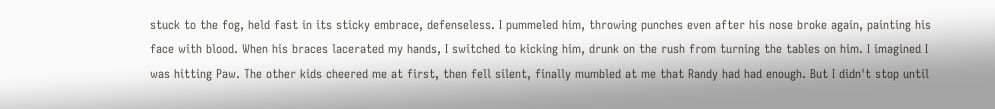stuck to the fog, held fast in its sticky embrace, defenseless. I pummeled him, throwing punches even after his nose broke again, painting his face with blood. When his braces lacerated my hands, I switched to kicking him, drunk on the rush from turning the tables on him. I imagined I was hitting Paw. The other kids cheered me at first, then fell silent, finally mumbled at me that Randy had had enough. But I didn't stop until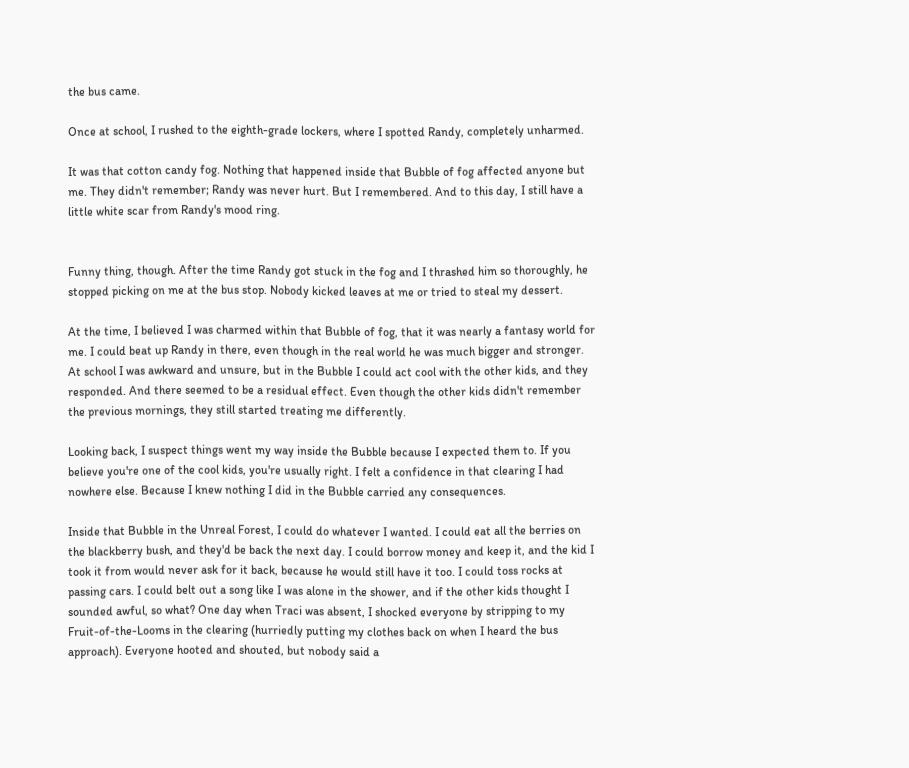the bus came.

Once at school, I rushed to the eighth-grade lockers, where I spotted Randy, completely unharmed.

It was that cotton candy fog. Nothing that happened inside that Bubble of fog affected anyone but me. They didn't remember; Randy was never hurt. But I remembered. And to this day, I still have a little white scar from Randy's mood ring.


Funny thing, though. After the time Randy got stuck in the fog and I thrashed him so thoroughly, he stopped picking on me at the bus stop. Nobody kicked leaves at me or tried to steal my dessert.

At the time, I believed I was charmed within that Bubble of fog, that it was nearly a fantasy world for me. I could beat up Randy in there, even though in the real world he was much bigger and stronger. At school I was awkward and unsure, but in the Bubble I could act cool with the other kids, and they responded. And there seemed to be a residual effect. Even though the other kids didn't remember the previous mornings, they still started treating me differently.

Looking back, I suspect things went my way inside the Bubble because I expected them to. If you believe you're one of the cool kids, you're usually right. I felt a confidence in that clearing I had nowhere else. Because I knew nothing I did in the Bubble carried any consequences.

Inside that Bubble in the Unreal Forest, I could do whatever I wanted. I could eat all the berries on the blackberry bush, and they'd be back the next day. I could borrow money and keep it, and the kid I took it from would never ask for it back, because he would still have it too. I could toss rocks at passing cars. I could belt out a song like I was alone in the shower, and if the other kids thought I sounded awful, so what? One day when Traci was absent, I shocked everyone by stripping to my Fruit-of-the-Looms in the clearing (hurriedly putting my clothes back on when I heard the bus approach). Everyone hooted and shouted, but nobody said a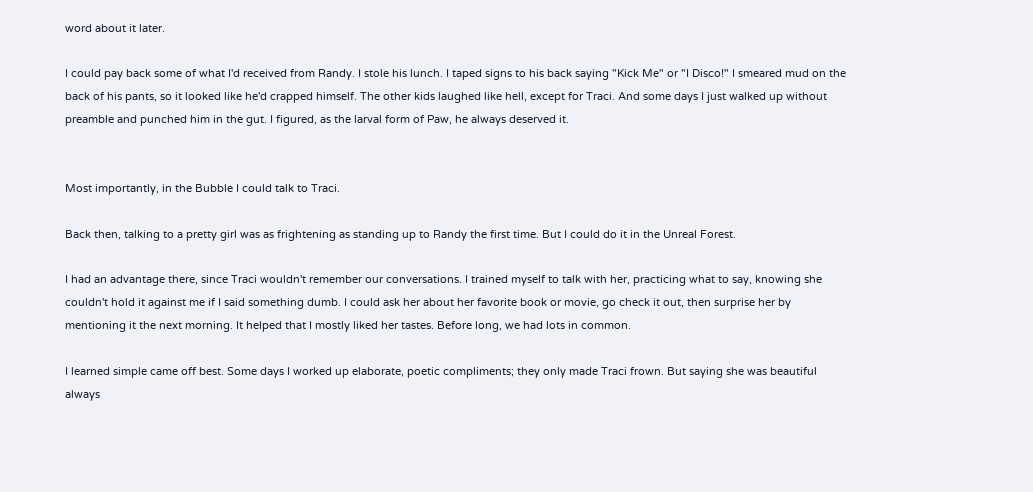word about it later.

I could pay back some of what I'd received from Randy. I stole his lunch. I taped signs to his back saying "Kick Me" or "I Disco!" I smeared mud on the back of his pants, so it looked like he'd crapped himself. The other kids laughed like hell, except for Traci. And some days I just walked up without preamble and punched him in the gut. I figured, as the larval form of Paw, he always deserved it.


Most importantly, in the Bubble I could talk to Traci.

Back then, talking to a pretty girl was as frightening as standing up to Randy the first time. But I could do it in the Unreal Forest.

I had an advantage there, since Traci wouldn't remember our conversations. I trained myself to talk with her, practicing what to say, knowing she couldn't hold it against me if I said something dumb. I could ask her about her favorite book or movie, go check it out, then surprise her by mentioning it the next morning. It helped that I mostly liked her tastes. Before long, we had lots in common.

I learned simple came off best. Some days I worked up elaborate, poetic compliments; they only made Traci frown. But saying she was beautiful always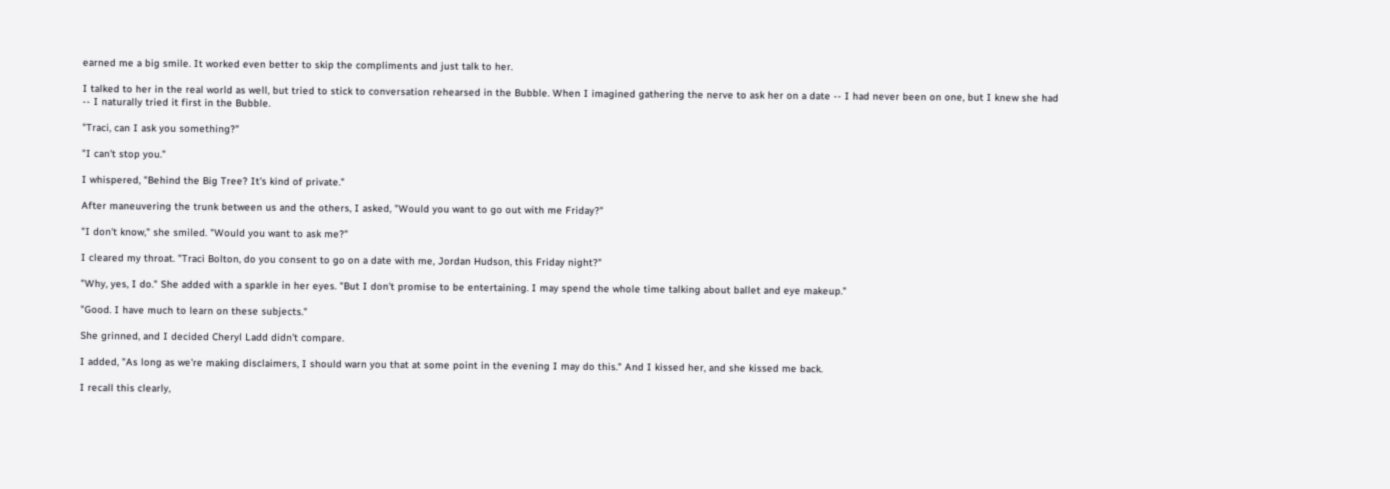earned me a big smile. It worked even better to skip the compliments and just talk to her.

I talked to her in the real world as well, but tried to stick to conversation rehearsed in the Bubble. When I imagined gathering the nerve to ask her on a date -- I had never been on one, but I knew she had -- I naturally tried it first in the Bubble.

"Traci, can I ask you something?"

"I can't stop you."

I whispered, "Behind the Big Tree? It's kind of private."

After maneuvering the trunk between us and the others, I asked, "Would you want to go out with me Friday?"

"I don't know," she smiled. "Would you want to ask me?"

I cleared my throat. "Traci Bolton, do you consent to go on a date with me, Jordan Hudson, this Friday night?"

"Why, yes, I do." She added with a sparkle in her eyes. "But I don't promise to be entertaining. I may spend the whole time talking about ballet and eye makeup."

"Good. I have much to learn on these subjects."

She grinned, and I decided Cheryl Ladd didn't compare.

I added, "As long as we're making disclaimers, I should warn you that at some point in the evening I may do this." And I kissed her, and she kissed me back.

I recall this clearly,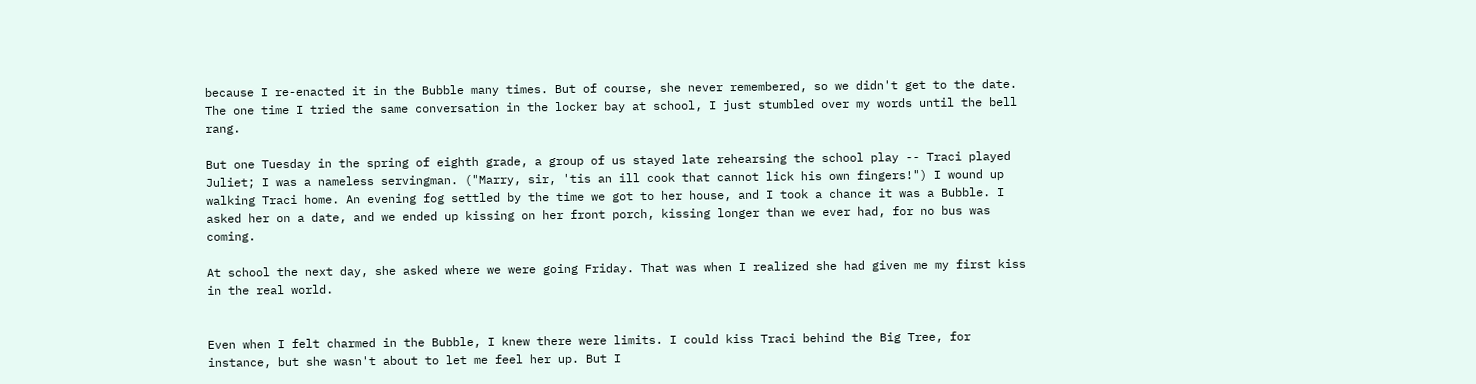because I re-enacted it in the Bubble many times. But of course, she never remembered, so we didn't get to the date. The one time I tried the same conversation in the locker bay at school, I just stumbled over my words until the bell rang.

But one Tuesday in the spring of eighth grade, a group of us stayed late rehearsing the school play -- Traci played Juliet; I was a nameless servingman. ("Marry, sir, 'tis an ill cook that cannot lick his own fingers!") I wound up walking Traci home. An evening fog settled by the time we got to her house, and I took a chance it was a Bubble. I asked her on a date, and we ended up kissing on her front porch, kissing longer than we ever had, for no bus was coming.

At school the next day, she asked where we were going Friday. That was when I realized she had given me my first kiss in the real world.


Even when I felt charmed in the Bubble, I knew there were limits. I could kiss Traci behind the Big Tree, for instance, but she wasn't about to let me feel her up. But I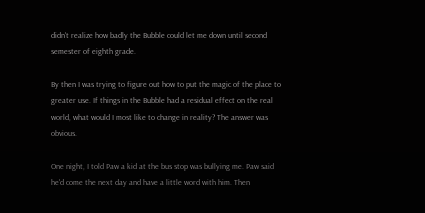didn't realize how badly the Bubble could let me down until second semester of eighth grade.

By then I was trying to figure out how to put the magic of the place to greater use. If things in the Bubble had a residual effect on the real world, what would I most like to change in reality? The answer was obvious.

One night, I told Paw a kid at the bus stop was bullying me. Paw said he'd come the next day and have a little word with him. Then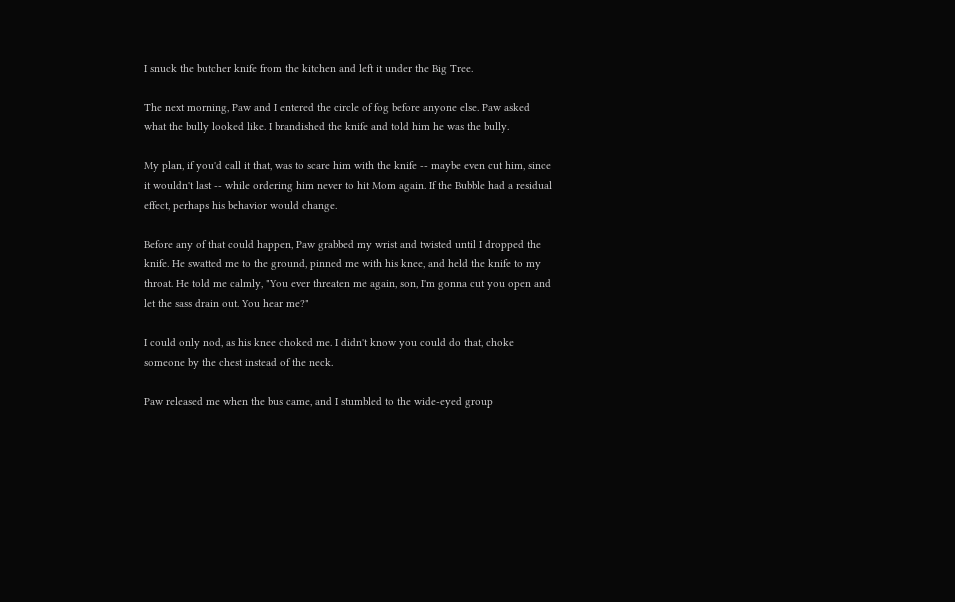I snuck the butcher knife from the kitchen and left it under the Big Tree.

The next morning, Paw and I entered the circle of fog before anyone else. Paw asked what the bully looked like. I brandished the knife and told him he was the bully.

My plan, if you'd call it that, was to scare him with the knife -- maybe even cut him, since it wouldn't last -- while ordering him never to hit Mom again. If the Bubble had a residual effect, perhaps his behavior would change.

Before any of that could happen, Paw grabbed my wrist and twisted until I dropped the knife. He swatted me to the ground, pinned me with his knee, and held the knife to my throat. He told me calmly, "You ever threaten me again, son, I'm gonna cut you open and let the sass drain out. You hear me?"

I could only nod, as his knee choked me. I didn't know you could do that, choke someone by the chest instead of the neck.

Paw released me when the bus came, and I stumbled to the wide-eyed group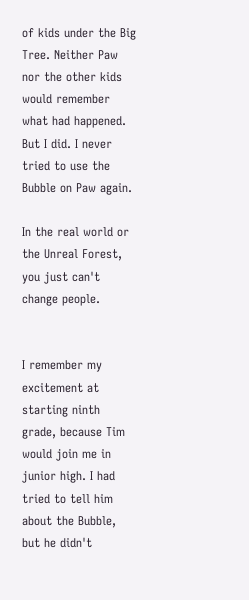of kids under the Big Tree. Neither Paw nor the other kids would remember what had happened. But I did. I never tried to use the Bubble on Paw again.

In the real world or the Unreal Forest, you just can't change people.


I remember my excitement at starting ninth grade, because Tim would join me in junior high. I had tried to tell him about the Bubble, but he didn't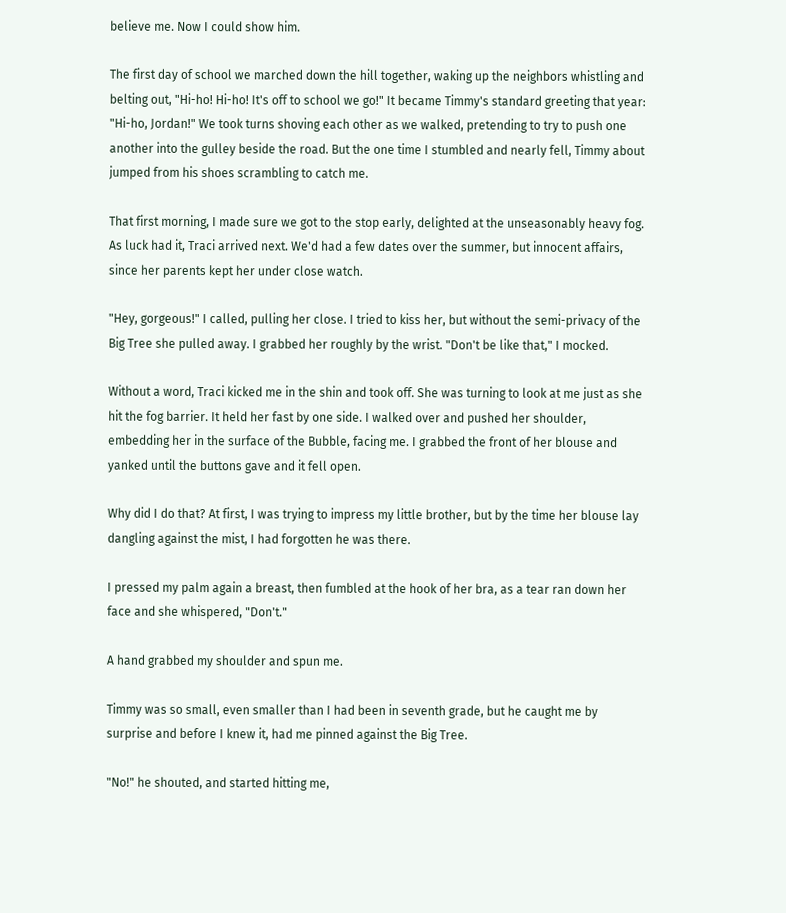believe me. Now I could show him.

The first day of school we marched down the hill together, waking up the neighbors whistling and belting out, "Hi-ho! Hi-ho! It's off to school we go!" It became Timmy's standard greeting that year: "Hi-ho, Jordan!" We took turns shoving each other as we walked, pretending to try to push one another into the gulley beside the road. But the one time I stumbled and nearly fell, Timmy about jumped from his shoes scrambling to catch me.

That first morning, I made sure we got to the stop early, delighted at the unseasonably heavy fog. As luck had it, Traci arrived next. We'd had a few dates over the summer, but innocent affairs, since her parents kept her under close watch.

"Hey, gorgeous!" I called, pulling her close. I tried to kiss her, but without the semi-privacy of the Big Tree she pulled away. I grabbed her roughly by the wrist. "Don't be like that," I mocked.

Without a word, Traci kicked me in the shin and took off. She was turning to look at me just as she hit the fog barrier. It held her fast by one side. I walked over and pushed her shoulder, embedding her in the surface of the Bubble, facing me. I grabbed the front of her blouse and yanked until the buttons gave and it fell open.

Why did I do that? At first, I was trying to impress my little brother, but by the time her blouse lay dangling against the mist, I had forgotten he was there.

I pressed my palm again a breast, then fumbled at the hook of her bra, as a tear ran down her face and she whispered, "Don't."

A hand grabbed my shoulder and spun me.

Timmy was so small, even smaller than I had been in seventh grade, but he caught me by surprise and before I knew it, had me pinned against the Big Tree.

"No!" he shouted, and started hitting me,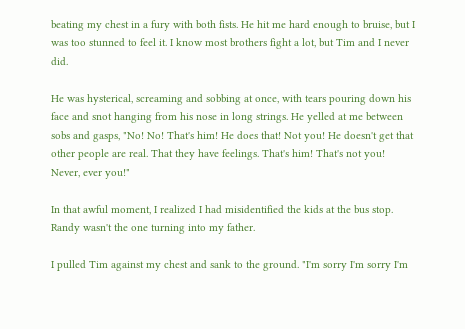beating my chest in a fury with both fists. He hit me hard enough to bruise, but I was too stunned to feel it. I know most brothers fight a lot, but Tim and I never did.

He was hysterical, screaming and sobbing at once, with tears pouring down his face and snot hanging from his nose in long strings. He yelled at me between sobs and gasps, "No! No! That's him! He does that! Not you! He doesn't get that other people are real. That they have feelings. That's him! That's not you! Never, ever you!"

In that awful moment, I realized I had misidentified the kids at the bus stop. Randy wasn't the one turning into my father.

I pulled Tim against my chest and sank to the ground. "I'm sorry I'm sorry I'm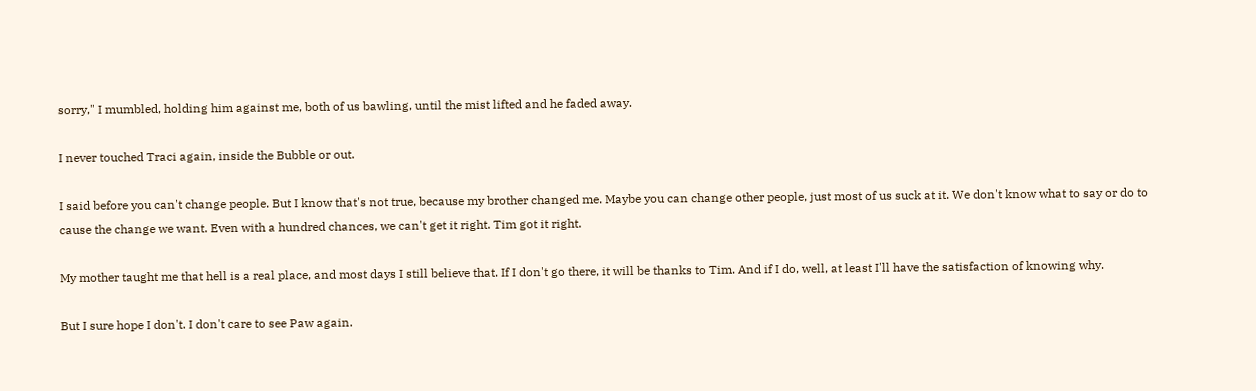sorry," I mumbled, holding him against me, both of us bawling, until the mist lifted and he faded away.

I never touched Traci again, inside the Bubble or out.

I said before you can't change people. But I know that's not true, because my brother changed me. Maybe you can change other people, just most of us suck at it. We don't know what to say or do to cause the change we want. Even with a hundred chances, we can't get it right. Tim got it right.

My mother taught me that hell is a real place, and most days I still believe that. If I don't go there, it will be thanks to Tim. And if I do, well, at least I'll have the satisfaction of knowing why.

But I sure hope I don't. I don't care to see Paw again.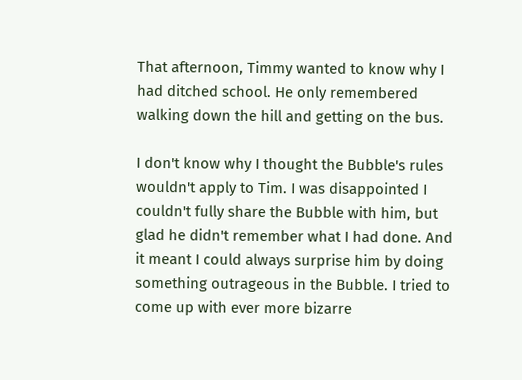That afternoon, Timmy wanted to know why I had ditched school. He only remembered walking down the hill and getting on the bus.

I don't know why I thought the Bubble's rules wouldn't apply to Tim. I was disappointed I couldn't fully share the Bubble with him, but glad he didn't remember what I had done. And it meant I could always surprise him by doing something outrageous in the Bubble. I tried to come up with ever more bizarre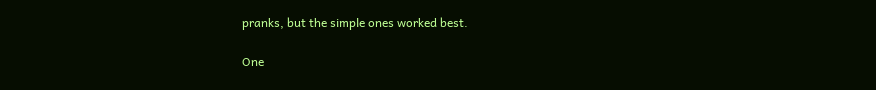pranks, but the simple ones worked best.

One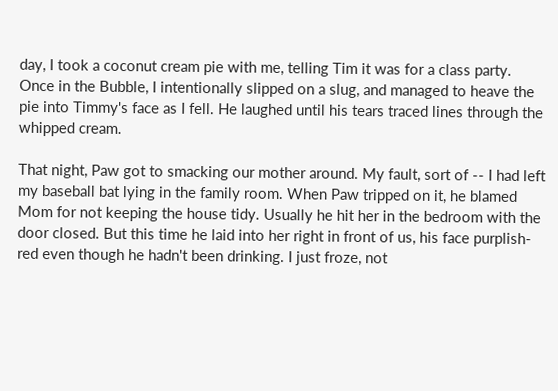day, I took a coconut cream pie with me, telling Tim it was for a class party. Once in the Bubble, I intentionally slipped on a slug, and managed to heave the pie into Timmy's face as I fell. He laughed until his tears traced lines through the whipped cream.

That night, Paw got to smacking our mother around. My fault, sort of -- I had left my baseball bat lying in the family room. When Paw tripped on it, he blamed Mom for not keeping the house tidy. Usually he hit her in the bedroom with the door closed. But this time he laid into her right in front of us, his face purplish-red even though he hadn't been drinking. I just froze, not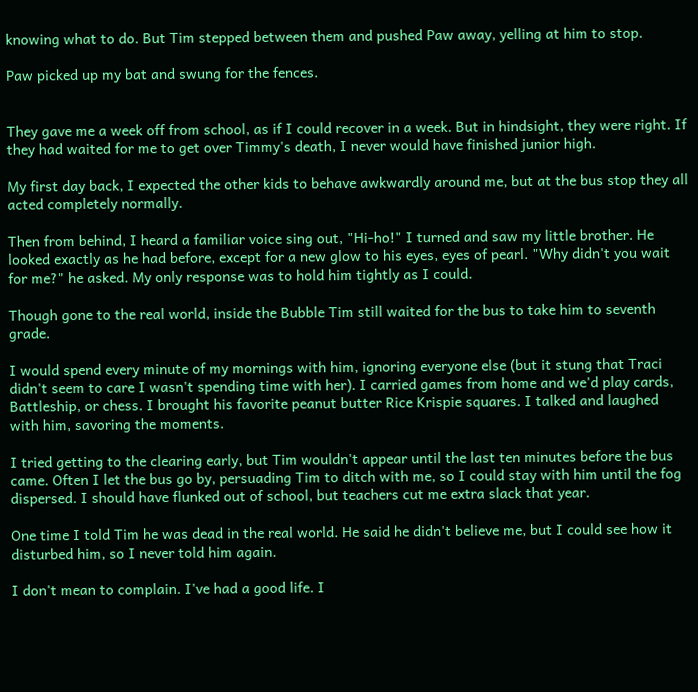knowing what to do. But Tim stepped between them and pushed Paw away, yelling at him to stop.

Paw picked up my bat and swung for the fences.


They gave me a week off from school, as if I could recover in a week. But in hindsight, they were right. If they had waited for me to get over Timmy's death, I never would have finished junior high.

My first day back, I expected the other kids to behave awkwardly around me, but at the bus stop they all acted completely normally.

Then from behind, I heard a familiar voice sing out, "Hi-ho!" I turned and saw my little brother. He looked exactly as he had before, except for a new glow to his eyes, eyes of pearl. "Why didn't you wait for me?" he asked. My only response was to hold him tightly as I could.

Though gone to the real world, inside the Bubble Tim still waited for the bus to take him to seventh grade.

I would spend every minute of my mornings with him, ignoring everyone else (but it stung that Traci didn't seem to care I wasn't spending time with her). I carried games from home and we'd play cards, Battleship, or chess. I brought his favorite peanut butter Rice Krispie squares. I talked and laughed with him, savoring the moments.

I tried getting to the clearing early, but Tim wouldn't appear until the last ten minutes before the bus came. Often I let the bus go by, persuading Tim to ditch with me, so I could stay with him until the fog dispersed. I should have flunked out of school, but teachers cut me extra slack that year.

One time I told Tim he was dead in the real world. He said he didn't believe me, but I could see how it disturbed him, so I never told him again.

I don't mean to complain. I've had a good life. I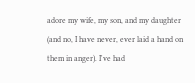adore my wife, my son, and my daughter (and no, I have never, ever laid a hand on them in anger). I've had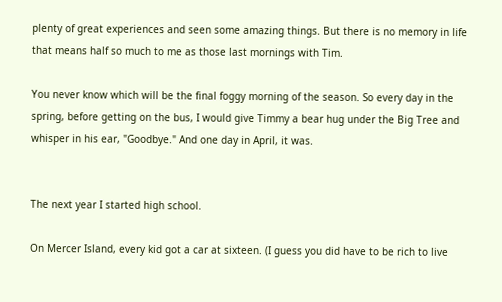plenty of great experiences and seen some amazing things. But there is no memory in life that means half so much to me as those last mornings with Tim.

You never know which will be the final foggy morning of the season. So every day in the spring, before getting on the bus, I would give Timmy a bear hug under the Big Tree and whisper in his ear, "Goodbye." And one day in April, it was.


The next year I started high school.

On Mercer Island, every kid got a car at sixteen. (I guess you did have to be rich to live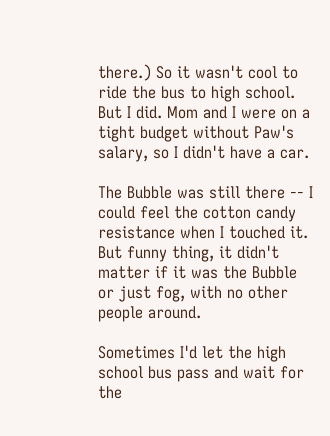there.) So it wasn't cool to ride the bus to high school. But I did. Mom and I were on a tight budget without Paw's salary, so I didn't have a car.

The Bubble was still there -- I could feel the cotton candy resistance when I touched it. But funny thing, it didn't matter if it was the Bubble or just fog, with no other people around.

Sometimes I'd let the high school bus pass and wait for the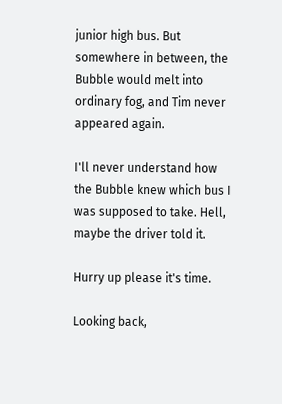junior high bus. But somewhere in between, the Bubble would melt into ordinary fog, and Tim never appeared again.

I'll never understand how the Bubble knew which bus I was supposed to take. Hell, maybe the driver told it.

Hurry up please it's time.

Looking back,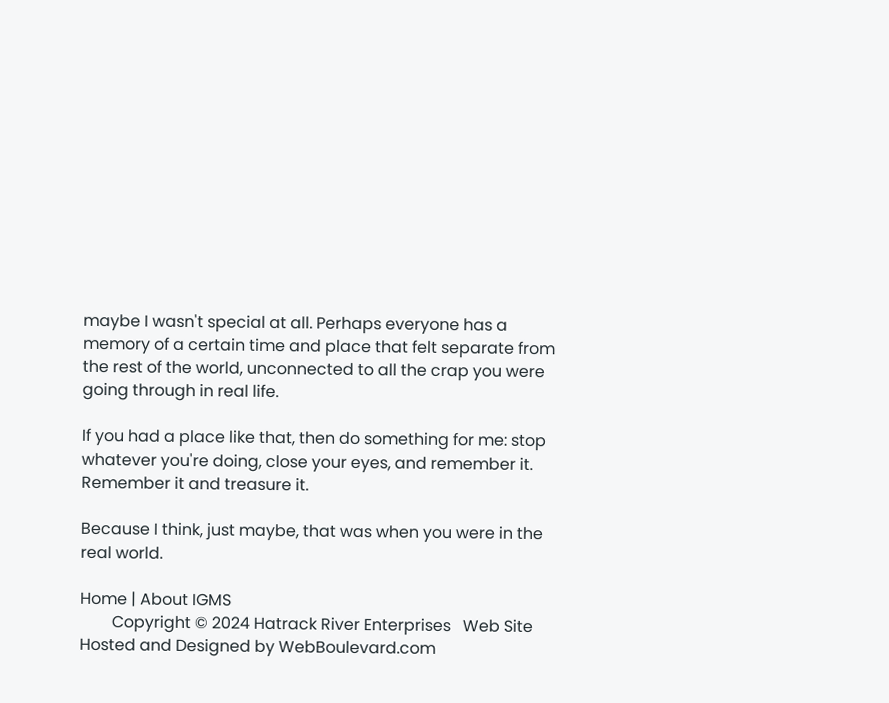maybe I wasn't special at all. Perhaps everyone has a memory of a certain time and place that felt separate from the rest of the world, unconnected to all the crap you were going through in real life.

If you had a place like that, then do something for me: stop whatever you're doing, close your eyes, and remember it. Remember it and treasure it.

Because I think, just maybe, that was when you were in the real world.

Home | About IGMS
        Copyright © 2024 Hatrack River Enterprises   Web Site Hosted and Designed by WebBoulevard.com